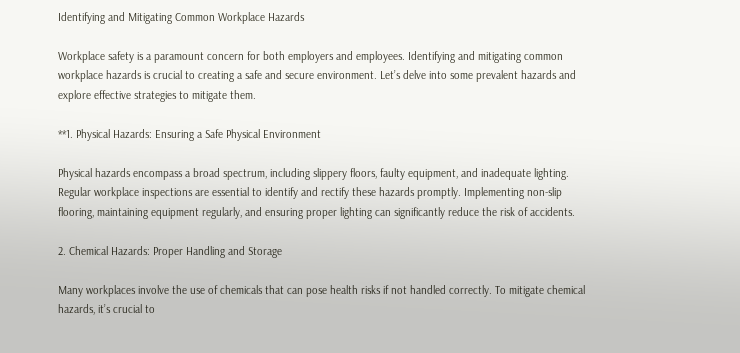Identifying and Mitigating Common Workplace Hazards

Workplace safety is a paramount concern for both employers and employees. Identifying and mitigating common workplace hazards is crucial to creating a safe and secure environment. Let’s delve into some prevalent hazards and explore effective strategies to mitigate them.

**1. Physical Hazards: Ensuring a Safe Physical Environment

Physical hazards encompass a broad spectrum, including slippery floors, faulty equipment, and inadequate lighting. Regular workplace inspections are essential to identify and rectify these hazards promptly. Implementing non-slip flooring, maintaining equipment regularly, and ensuring proper lighting can significantly reduce the risk of accidents.

2. Chemical Hazards: Proper Handling and Storage

Many workplaces involve the use of chemicals that can pose health risks if not handled correctly. To mitigate chemical hazards, it’s crucial to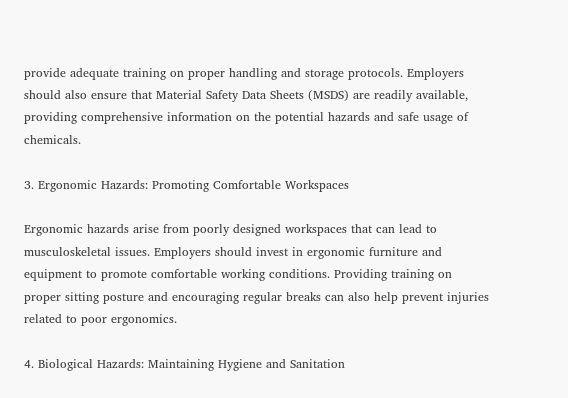provide adequate training on proper handling and storage protocols. Employers should also ensure that Material Safety Data Sheets (MSDS) are readily available, providing comprehensive information on the potential hazards and safe usage of chemicals.

3. Ergonomic Hazards: Promoting Comfortable Workspaces

Ergonomic hazards arise from poorly designed workspaces that can lead to musculoskeletal issues. Employers should invest in ergonomic furniture and equipment to promote comfortable working conditions. Providing training on proper sitting posture and encouraging regular breaks can also help prevent injuries related to poor ergonomics.

4. Biological Hazards: Maintaining Hygiene and Sanitation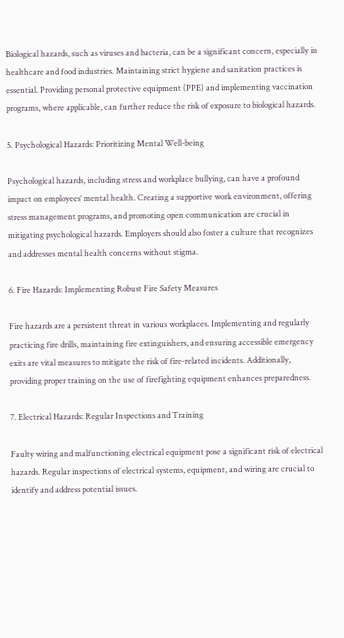Biological hazards, such as viruses and bacteria, can be a significant concern, especially in healthcare and food industries. Maintaining strict hygiene and sanitation practices is essential. Providing personal protective equipment (PPE) and implementing vaccination programs, where applicable, can further reduce the risk of exposure to biological hazards.

5. Psychological Hazards: Prioritizing Mental Well-being

Psychological hazards, including stress and workplace bullying, can have a profound impact on employees’ mental health. Creating a supportive work environment, offering stress management programs, and promoting open communication are crucial in mitigating psychological hazards. Employers should also foster a culture that recognizes and addresses mental health concerns without stigma.

6. Fire Hazards: Implementing Robust Fire Safety Measures

Fire hazards are a persistent threat in various workplaces. Implementing and regularly practicing fire drills, maintaining fire extinguishers, and ensuring accessible emergency exits are vital measures to mitigate the risk of fire-related incidents. Additionally, providing proper training on the use of firefighting equipment enhances preparedness.

7. Electrical Hazards: Regular Inspections and Training

Faulty wiring and malfunctioning electrical equipment pose a significant risk of electrical hazards. Regular inspections of electrical systems, equipment, and wiring are crucial to identify and address potential issues.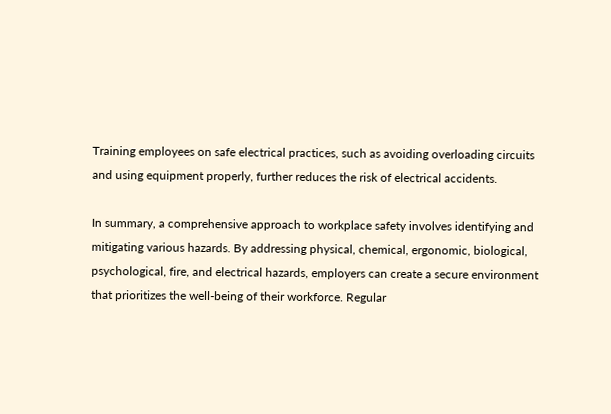Training employees on safe electrical practices, such as avoiding overloading circuits and using equipment properly, further reduces the risk of electrical accidents.

In summary, a comprehensive approach to workplace safety involves identifying and mitigating various hazards. By addressing physical, chemical, ergonomic, biological, psychological, fire, and electrical hazards, employers can create a secure environment that prioritizes the well-being of their workforce. Regular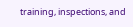training, inspections, and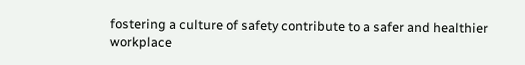fostering a culture of safety contribute to a safer and healthier workplace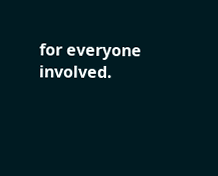for everyone involved.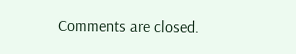Comments are closed.